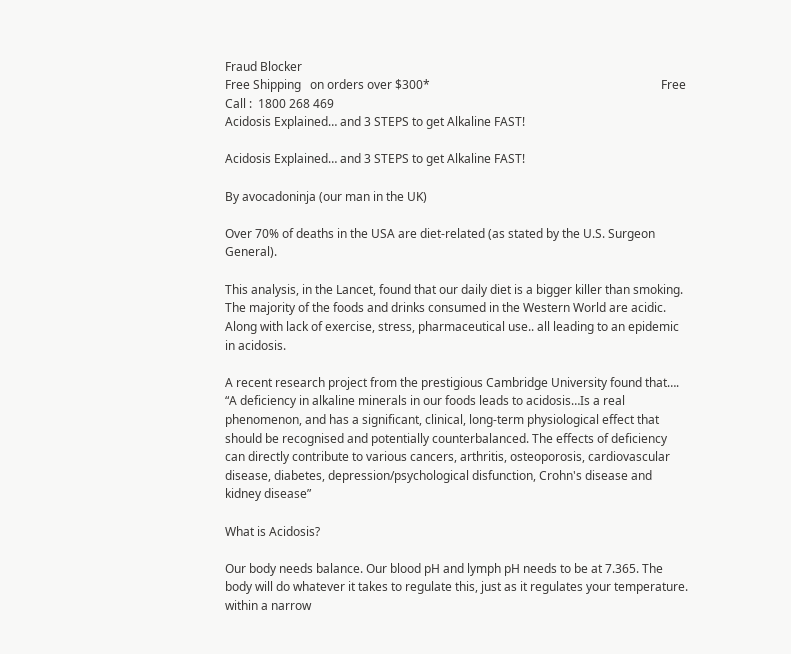Fraud Blocker
Free Shipping   on orders over $300*                                                                             Free Call :  1800 268 469
Acidosis Explained… and 3 STEPS to get Alkaline FAST!

Acidosis Explained… and 3 STEPS to get Alkaline FAST!

By avocadoninja (our man in the UK)

Over 70% of deaths in the USA are diet-related (as stated by the U.S. Surgeon General).

This analysis, in the Lancet, found that our daily diet is a bigger killer than smoking. The majority of the foods and drinks consumed in the Western World are acidic. Along with lack of exercise, stress, pharmaceutical use.. all leading to an epidemic in acidosis.

A recent research project from the prestigious Cambridge University found that…. “A deficiency in alkaline minerals in our foods leads to acidosis…Is a real phenomenon, and has a significant, clinical, long-term physiological effect that should be recognised and potentially counterbalanced. The effects of deficiency can directly contribute to various cancers, arthritis, osteoporosis, cardiovascular disease, diabetes, depression/psychological disfunction, Crohn's disease and kidney disease”

What is Acidosis?

Our body needs balance. Our blood pH and lymph pH needs to be at 7.365. The body will do whatever it takes to regulate this, just as it regulates your temperature. within a narrow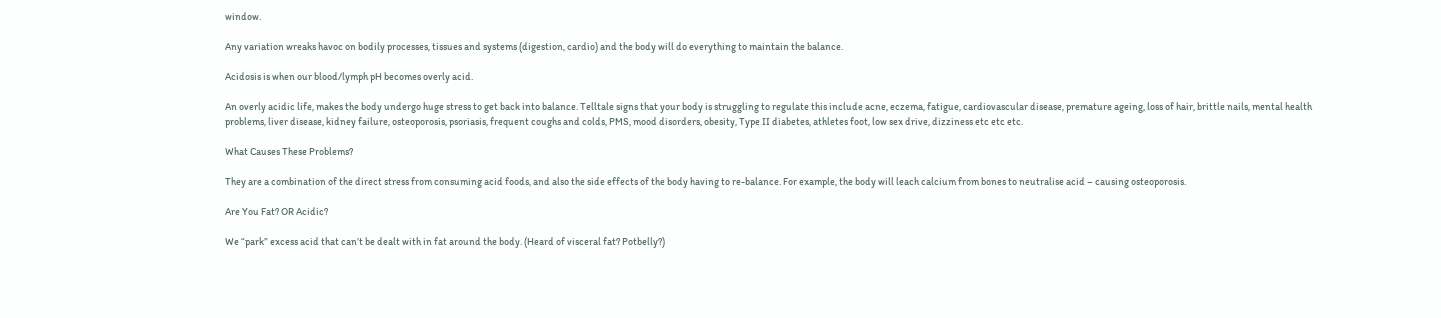window.

Any variation wreaks havoc on bodily processes, tissues and systems (digestion, cardio) and the body will do everything to maintain the balance.

Acidosis is when our blood/lymph pH becomes overly acid.

An overly acidic life, makes the body undergo huge stress to get back into balance. Telltale signs that your body is struggling to regulate this include acne, eczema, fatigue, cardiovascular disease, premature ageing, loss of hair, brittle nails, mental health problems, liver disease, kidney failure, osteoporosis, psoriasis, frequent coughs and colds, PMS, mood disorders, obesity, Type II diabetes, athletes foot, low sex drive, dizziness etc etc etc.

What Causes These Problems?

They are a combination of the direct stress from consuming acid foods, and also the side effects of the body having to re-balance. For example, the body will leach calcium from bones to neutralise acid – causing osteoporosis.

Are You Fat? OR Acidic?

We “park” excess acid that can’t be dealt with in fat around the body. (Heard of visceral fat? Potbelly?)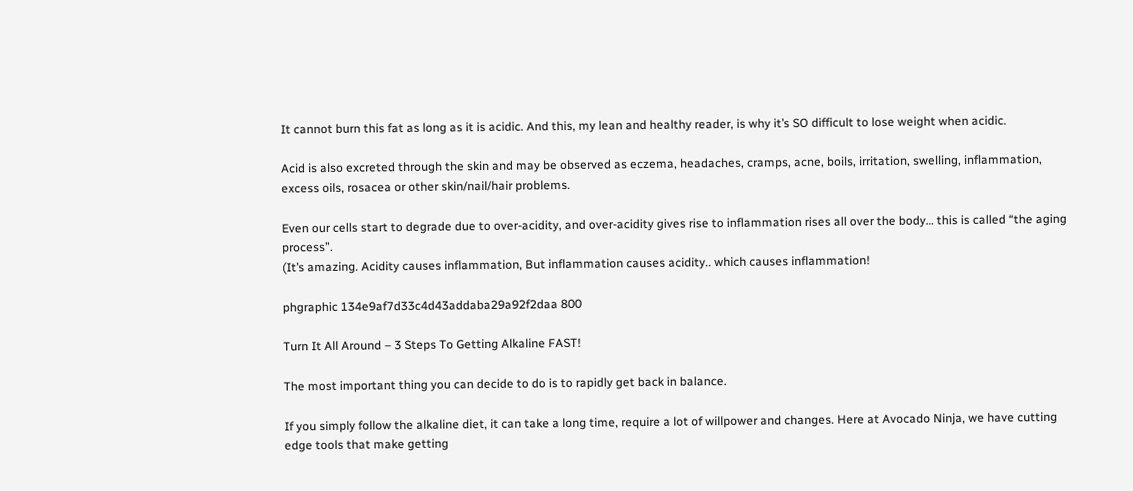It cannot burn this fat as long as it is acidic. And this, my lean and healthy reader, is why it’s SO difficult to lose weight when acidic.

Acid is also excreted through the skin and may be observed as eczema, headaches, cramps, acne, boils, irritation, swelling, inflammation, excess oils, rosacea or other skin/nail/hair problems.

Even our cells start to degrade due to over-acidity, and over-acidity gives rise to inflammation rises all over the body… this is called “the aging process”.
(It’s amazing. Acidity causes inflammation, But inflammation causes acidity.. which causes inflammation!

phgraphic 134e9af7d33c4d43addaba29a92f2daa 800

Turn It All Around – 3 Steps To Getting Alkaline FAST!

The most important thing you can decide to do is to rapidly get back in balance.

If you simply follow the alkaline diet, it can take a long time, require a lot of willpower and changes. Here at Avocado Ninja, we have cutting edge tools that make getting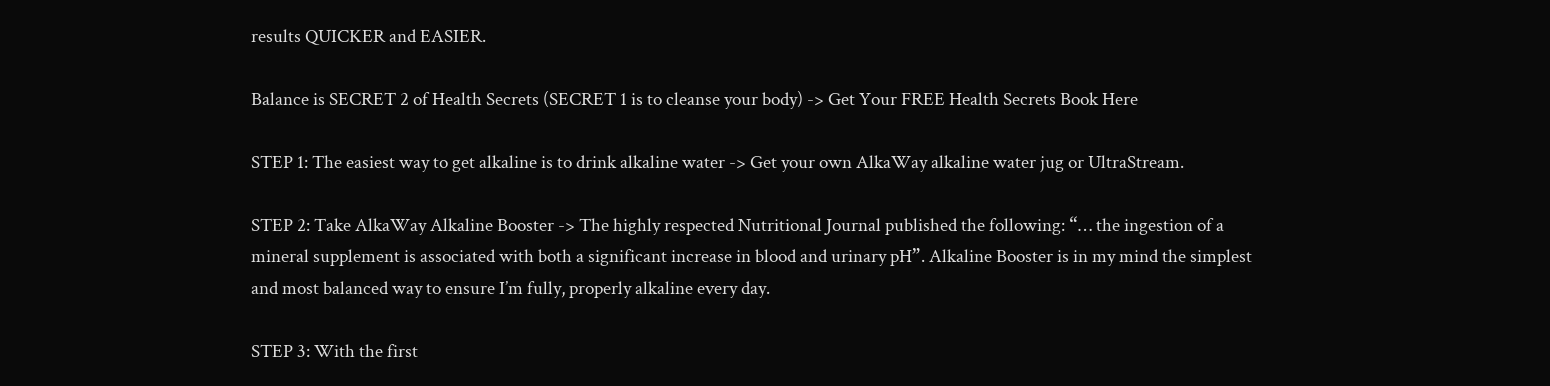results QUICKER and EASIER.

Balance is SECRET 2 of Health Secrets (SECRET 1 is to cleanse your body) -> Get Your FREE Health Secrets Book Here

STEP 1: The easiest way to get alkaline is to drink alkaline water -> Get your own AlkaWay alkaline water jug or UltraStream.

STEP 2: Take AlkaWay Alkaline Booster -> The highly respected Nutritional Journal published the following: “… the ingestion of a mineral supplement is associated with both a significant increase in blood and urinary pH”. Alkaline Booster is in my mind the simplest and most balanced way to ensure I’m fully, properly alkaline every day.

STEP 3: With the first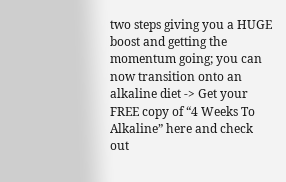two steps giving you a HUGE boost and getting the momentum going; you can now transition onto an alkaline diet -> Get your FREE copy of “4 Weeks To Alkaline” here and check out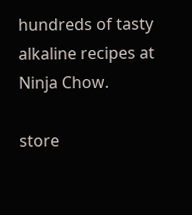hundreds of tasty alkaline recipes at Ninja Chow.

store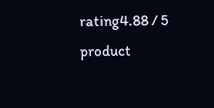rating4.88 / 5
product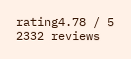rating4.78 / 5
2332 reviews